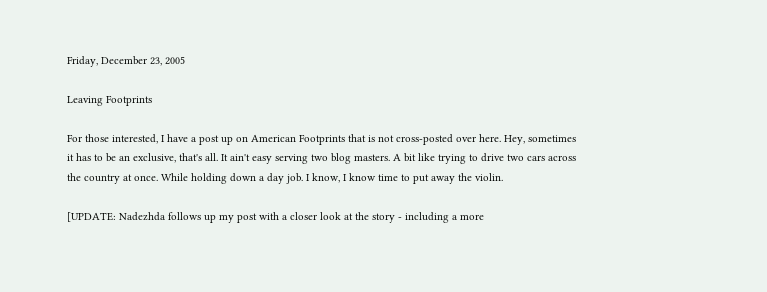Friday, December 23, 2005

Leaving Footprints

For those interested, I have a post up on American Footprints that is not cross-posted over here. Hey, sometimes it has to be an exclusive, that's all. It ain't easy serving two blog masters. A bit like trying to drive two cars across the country at once. While holding down a day job. I know, I know time to put away the violin.

[UPDATE: Nadezhda follows up my post with a closer look at the story - including a more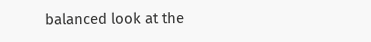balanced look at the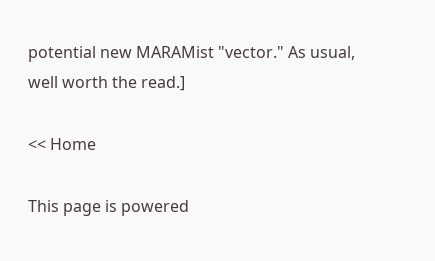potential new MARAMist "vector." As usual, well worth the read.]

<< Home

This page is powered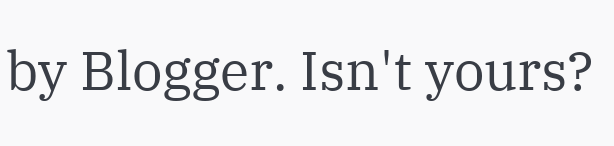by Blogger. Isn't yours?